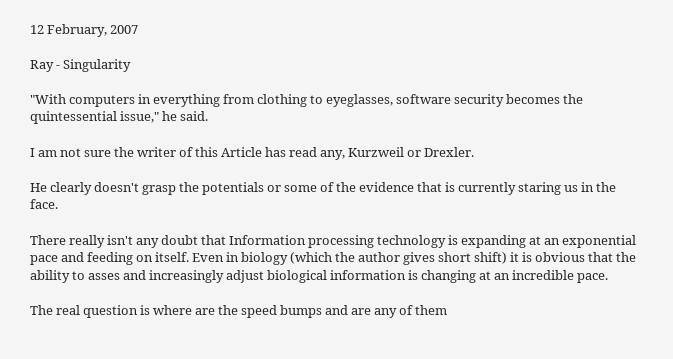12 February, 2007

Ray - Singularity

"With computers in everything from clothing to eyeglasses, software security becomes the quintessential issue," he said.

I am not sure the writer of this Article has read any, Kurzweil or Drexler.

He clearly doesn't grasp the potentials or some of the evidence that is currently staring us in the face.

There really isn't any doubt that Information processing technology is expanding at an exponential pace and feeding on itself. Even in biology (which the author gives short shift) it is obvious that the ability to asses and increasingly adjust biological information is changing at an incredible pace.

The real question is where are the speed bumps and are any of them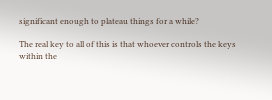significant enough to plateau things for a while?

The real key to all of this is that whoever controls the keys within the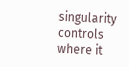singularity controls where it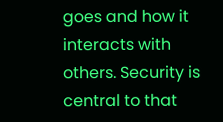goes and how it interacts with others. Security is central to that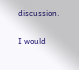discussion.

I would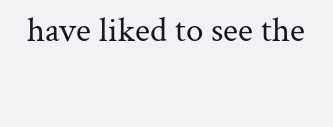have liked to see the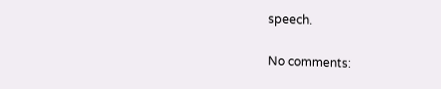speech.

No comments: